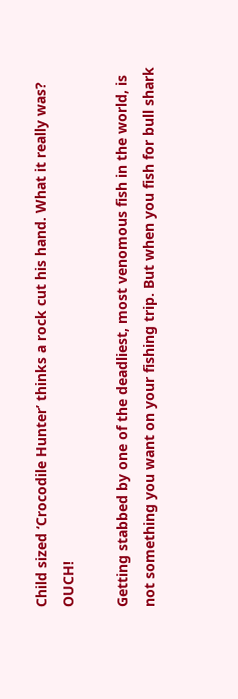Child sized ‘Crocodile Hunter’ thinks a rock cut his hand. What it really was? OUCH!

Getting stabbed by one of the deadliest, most venomous fish in the world, is not something you want on your fishing trip. But when you fish for bull shark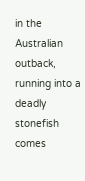in the Australian outback, running into a deadly stonefish comes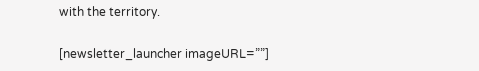with the territory.

[newsletter_launcher imageURL=””]